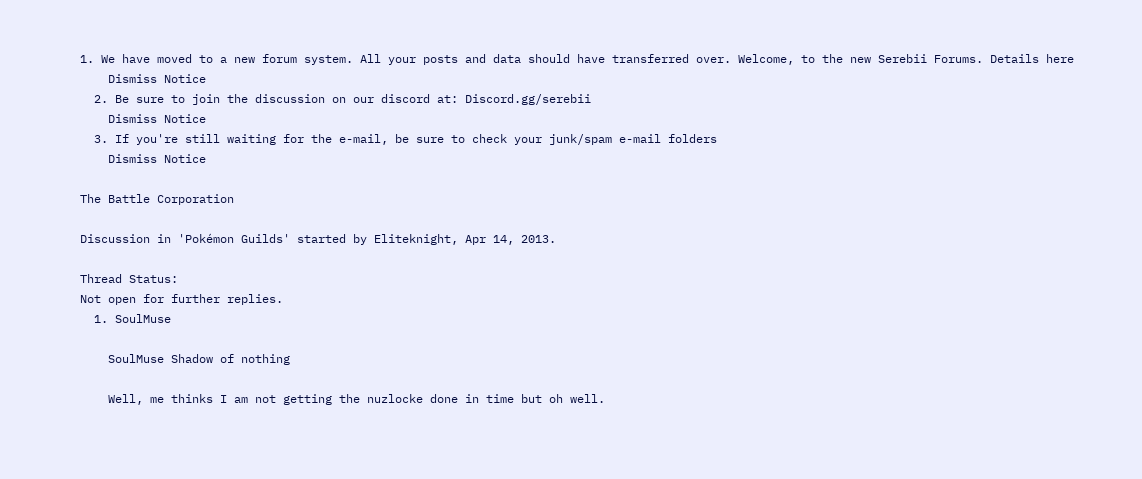1. We have moved to a new forum system. All your posts and data should have transferred over. Welcome, to the new Serebii Forums. Details here
    Dismiss Notice
  2. Be sure to join the discussion on our discord at: Discord.gg/serebii
    Dismiss Notice
  3. If you're still waiting for the e-mail, be sure to check your junk/spam e-mail folders
    Dismiss Notice

The Battle Corporation

Discussion in 'Pokémon Guilds' started by Eliteknight, Apr 14, 2013.

Thread Status:
Not open for further replies.
  1. SoulMuse

    SoulMuse Shadow of nothing

    Well, me thinks I am not getting the nuzlocke done in time but oh well.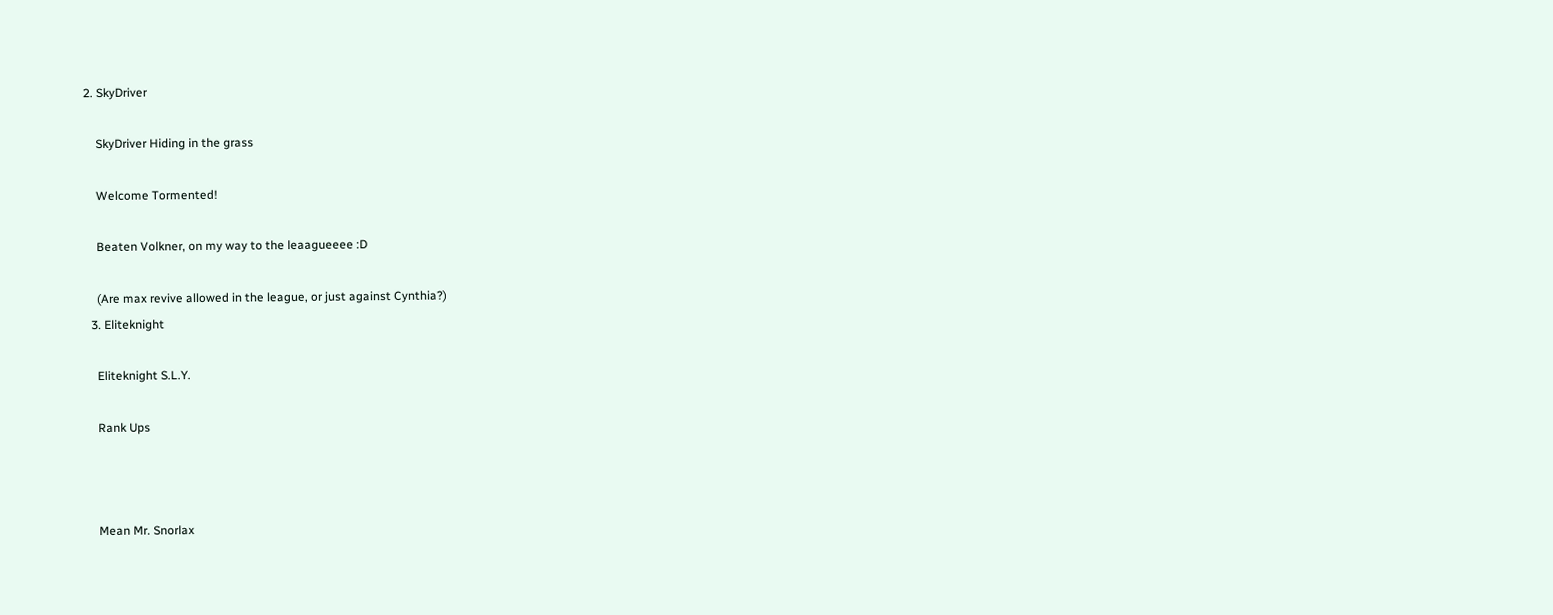2. SkyDriver

    SkyDriver Hiding in the grass

    Welcome Tormented!

    Beaten Volkner, on my way to the leaagueeee :D

    (Are max revive allowed in the league, or just against Cynthia?)
  3. Eliteknight

    Eliteknight S.L.Y.

    Rank Ups



    Mean Mr. Snorlax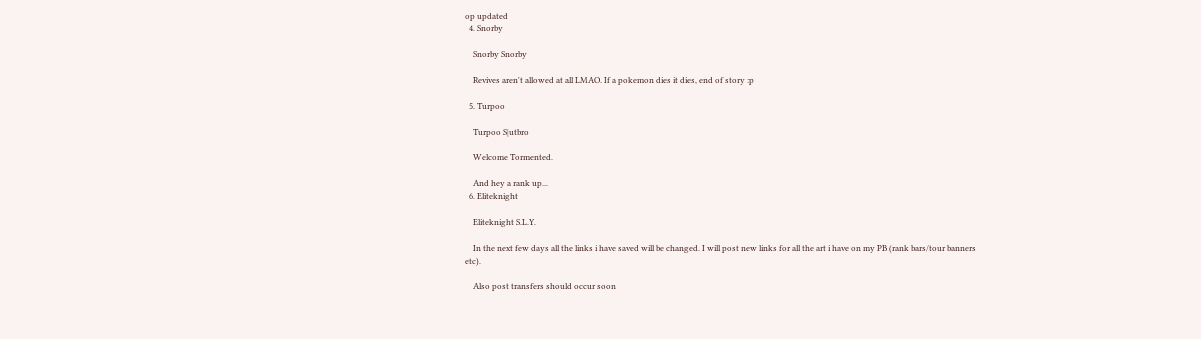op updated
  4. Snorby

    Snorby Snorby

    Revives aren't allowed at all LMAO. If a pokemon dies it dies, end of story :p

  5. Turpoo

    Turpoo S|utbro

    Welcome Tormented.

    And hey a rank up...
  6. Eliteknight

    Eliteknight S.L.Y.

    In the next few days all the links i have saved will be changed. I will post new links for all the art i have on my PB (rank bars/tour banners etc).

    Also post transfers should occur soon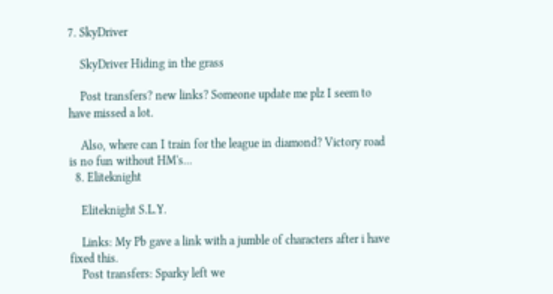7. SkyDriver

    SkyDriver Hiding in the grass

    Post transfers? new links? Someone update me plz I seem to have missed a lot.

    Also, where can I train for the league in diamond? Victory road is no fun without HM's...
  8. Eliteknight

    Eliteknight S.L.Y.

    Links: My Pb gave a link with a jumble of characters after i have fixed this.
    Post transfers: Sparky left we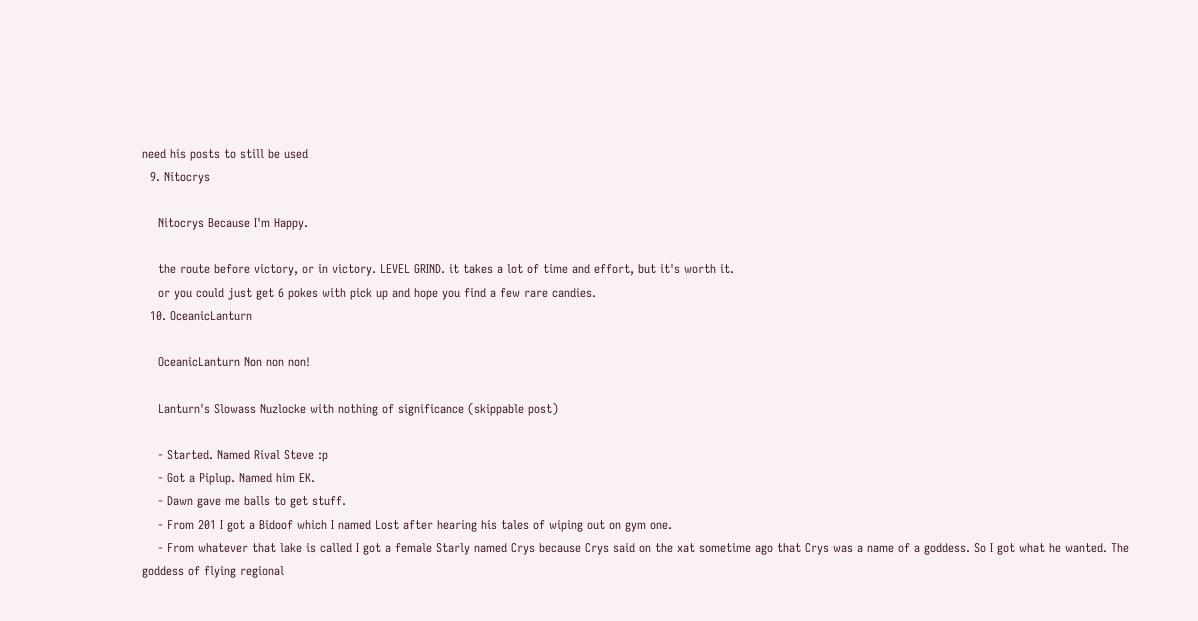need his posts to still be used
  9. Nitocrys

    Nitocrys Because I'm Happy.

    the route before victory, or in victory. LEVEL GRIND. it takes a lot of time and effort, but it's worth it.
    or you could just get 6 pokes with pick up and hope you find a few rare candies.
  10. OceanicLanturn

    OceanicLanturn Non non non!

    Lanturn's Slowass Nuzlocke with nothing of significance (skippable post)

    - Started. Named Rival Steve :p
    - Got a Piplup. Named him EK.
    - Dawn gave me balls to get stuff.
    - From 201 I got a Bidoof which I named Lost after hearing his tales of wiping out on gym one.
    - From whatever that lake is called I got a female Starly named Crys because Crys said on the xat sometime ago that Crys was a name of a goddess. So I got what he wanted. The goddess of flying regional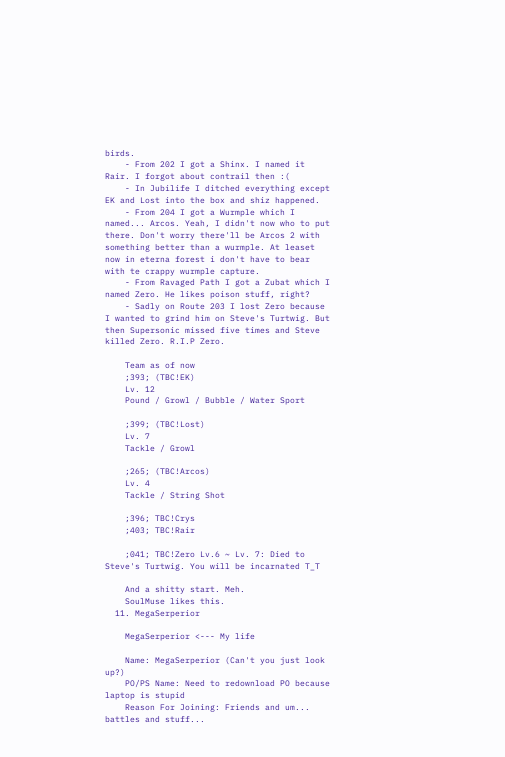birds.
    - From 202 I got a Shinx. I named it Rair. I forgot about contrail then :(
    - In Jubilife I ditched everything except EK and Lost into the box and shiz happened.
    - From 204 I got a Wurmple which I named... Arcos. Yeah, I didn't now who to put there. Don't worry there'll be Arcos 2 with something better than a wurmple. At leaset now in eterna forest i don't have to bear with te crappy wurmple capture.
    - From Ravaged Path I got a Zubat which I named Zero. He likes poison stuff, right?
    - Sadly on Route 203 I lost Zero because I wanted to grind him on Steve's Turtwig. But then Supersonic missed five times and Steve killed Zero. R.I.P Zero.

    Team as of now
    ;393; (TBC!EK)
    Lv. 12
    Pound / Growl / Bubble / Water Sport

    ;399; (TBC!Lost)
    Lv. 7
    Tackle / Growl

    ;265; (TBC!Arcos)
    Lv. 4
    Tackle / String Shot

    ;396; TBC!Crys
    ;403; TBC!Rair

    ;041; TBC!Zero Lv.6 ~ Lv. 7: Died to Steve's Turtwig. You will be incarnated T_T

    And a shitty start. Meh.
    SoulMuse likes this.
  11. MegaSerperior

    MegaSerperior <--- My life

    Name: MegaSerperior (Can't you just look up?)
    PO/PS Name: Need to redownload PO because laptop is stupid
    Reason For Joining: Friends and um... battles and stuff...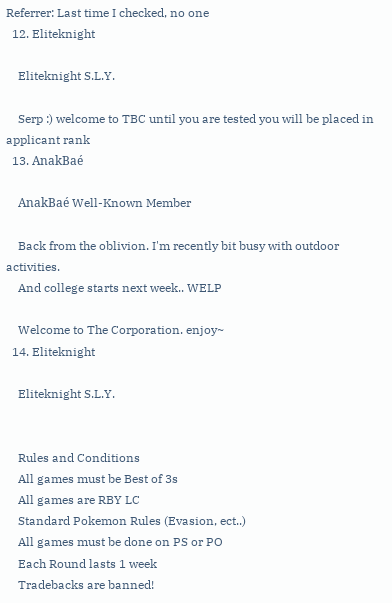Referrer: Last time I checked, no one
  12. Eliteknight

    Eliteknight S.L.Y.

    Serp :) welcome to TBC until you are tested you will be placed in applicant rank
  13. AnakBaé

    AnakBaé Well-Known Member

    Back from the oblivion. I'm recently bit busy with outdoor activities.
    And college starts next week.. WELP

    Welcome to The Corporation. enjoy~
  14. Eliteknight

    Eliteknight S.L.Y.


    Rules and Conditions
    All games must be Best of 3s
    All games are RBY LC
    Standard Pokemon Rules (Evasion, ect..)
    All games must be done on PS or PO
    Each Round lasts 1 week
    Tradebacks are banned!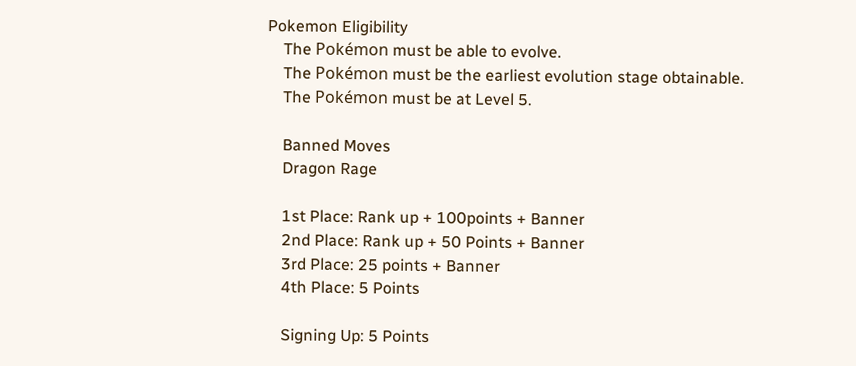Pokemon Eligibility
    The Pokémon must be able to evolve.
    The Pokémon must be the earliest evolution stage obtainable.
    The Pokémon must be at Level 5.

    Banned Moves
    Dragon Rage

    1st Place: Rank up + 100points + Banner
    2nd Place: Rank up + 50 Points + Banner
    3rd Place: 25 points + Banner
    4th Place: 5 Points

    Signing Up: 5 Points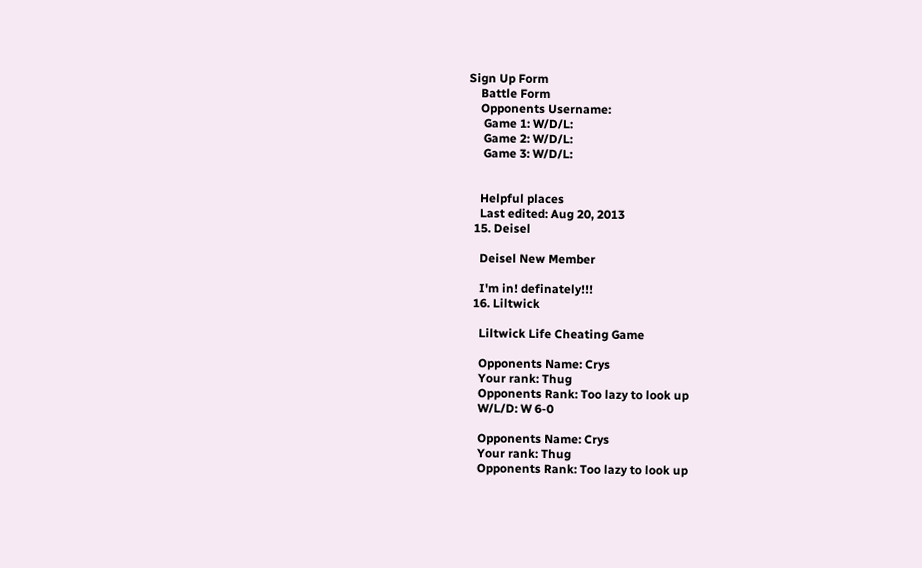Sign Up Form
    Battle Form
    Opponents Username:
     Game 1: W/D/L:
     Game 2: W/D/L:
     Game 3: W/D/L:


    Helpful places
    Last edited: Aug 20, 2013
  15. Deisel

    Deisel New Member

    I'm in! definately!!!
  16. Liltwick

    Liltwick Life Cheating Game

    Opponents Name: Crys
    Your rank: Thug
    Opponents Rank: Too lazy to look up
    W/L/D: W 6-0

    Opponents Name: Crys
    Your rank: Thug
    Opponents Rank: Too lazy to look up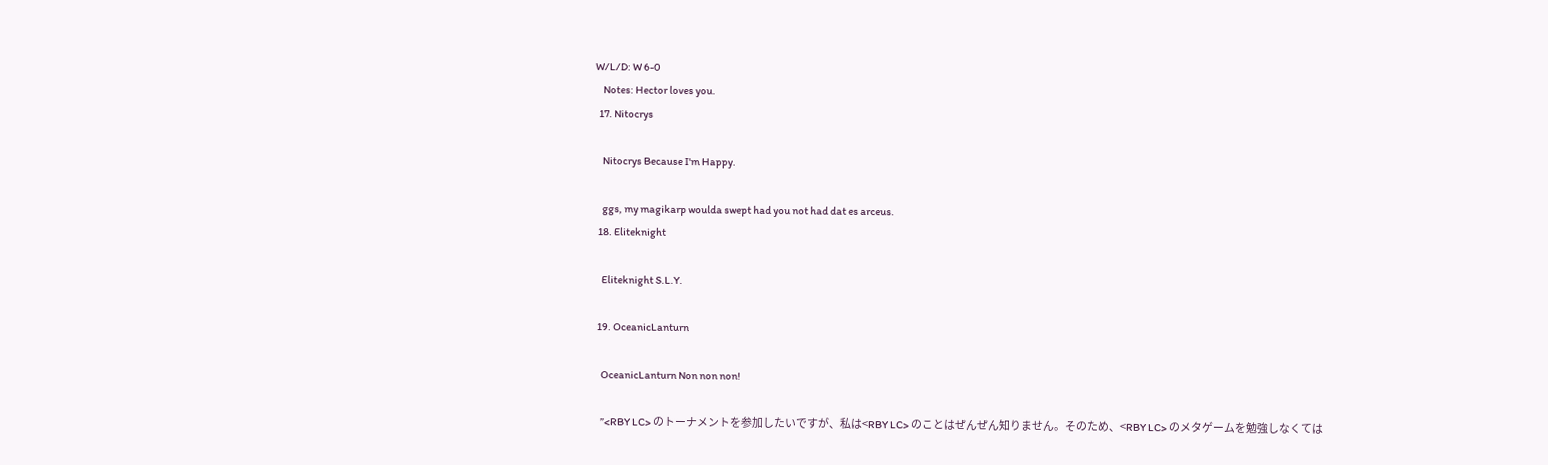W/L/D: W 6-0
    Notes: Hector loves you.
  17. Nitocrys

    Nitocrys Because I'm Happy.

    ggs, my magikarp woulda swept had you not had dat es arceus.
  18. Eliteknight

    Eliteknight S.L.Y.

  19. OceanicLanturn

    OceanicLanturn Non non non!

    ”<RBY LC> のトーナメントを参加したいですが、私は<RBY LC> のことはぜんぜん知りません。そのため、<RBY LC> のメタゲームを勉強しなくては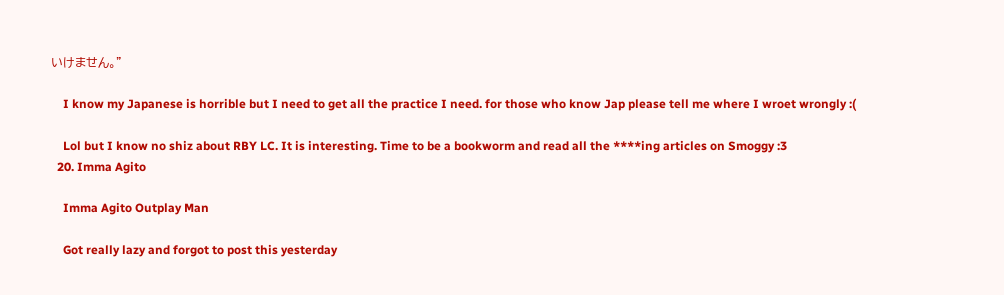いけません。”

    I know my Japanese is horrible but I need to get all the practice I need. for those who know Jap please tell me where I wroet wrongly :(

    Lol but I know no shiz about RBY LC. It is interesting. Time to be a bookworm and read all the ****ing articles on Smoggy :3
  20. Imma Agito

    Imma Agito Outplay Man

    Got really lazy and forgot to post this yesterday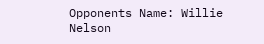Opponents Name: Willie Nelson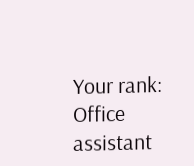Your rank: Office assistant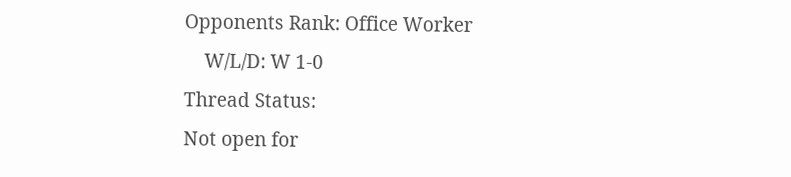Opponents Rank: Office Worker
    W/L/D: W 1-0
Thread Status:
Not open for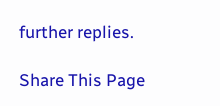further replies.

Share This Page